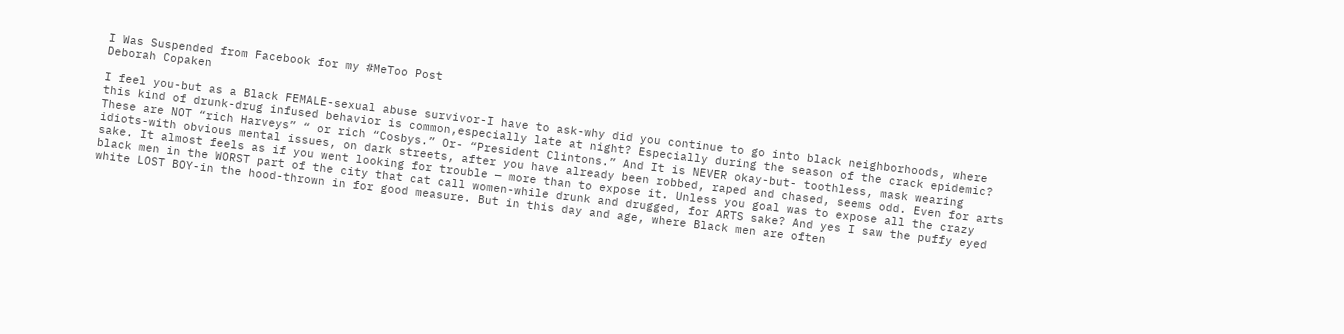I Was Suspended from Facebook for my #MeToo Post
Deborah Copaken

I feel you-but as a Black FEMALE-sexual abuse survivor-I have to ask-why did you continue to go into black neighborhoods, where this kind of drunk-drug infused behavior is common,especially late at night? Especially during the season of the crack epidemic? These are NOT “rich Harveys” “ or rich “Cosbys.” Or- “President Clintons.” And It is NEVER okay-but- toothless, mask wearing idiots-with obvious mental issues, on dark streets, after you have already been robbed, raped and chased, seems odd. Even for arts sake. It almost feels as if you went looking for trouble — more than to expose it. Unless you goal was to expose all the crazy black men in the WORST part of the city that cat call women-while drunk and drugged, for ARTS sake? And yes I saw the puffy eyed white LOST BOY-in the hood-thrown in for good measure. But in this day and age, where Black men are often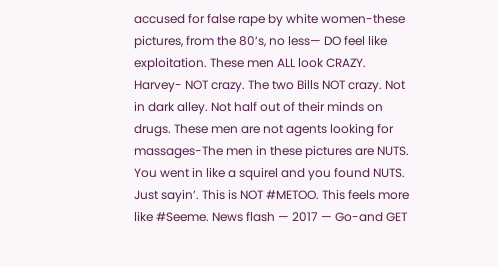accused for false rape by white women-these pictures, from the 80’s, no less— DO feel like exploitation. These men ALL look CRAZY. Harvey- NOT crazy. The two Bills NOT crazy. Not in dark alley. Not half out of their minds on drugs. These men are not agents looking for massages-The men in these pictures are NUTS. You went in like a squirel and you found NUTS. Just sayin’. This is NOT #METOO. This feels more like #Seeme. News flash — 2017 — Go-and GET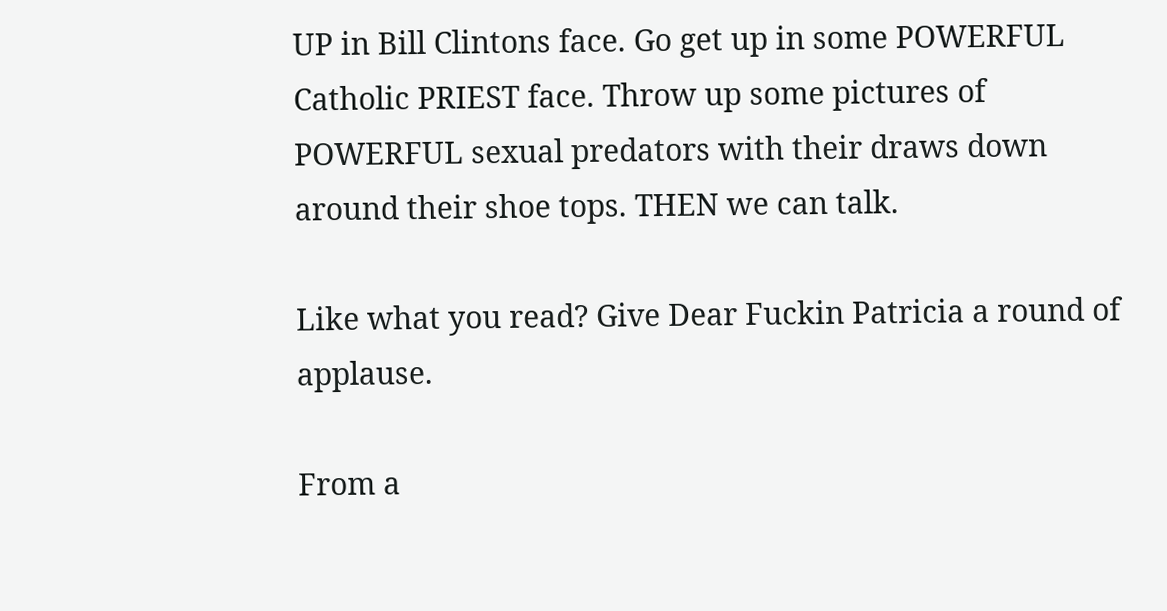UP in Bill Clintons face. Go get up in some POWERFUL Catholic PRIEST face. Throw up some pictures of POWERFUL sexual predators with their draws down around their shoe tops. THEN we can talk.

Like what you read? Give Dear Fuckin Patricia a round of applause.

From a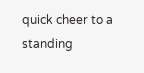quick cheer to a standing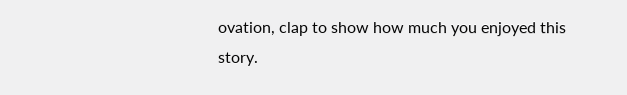ovation, clap to show how much you enjoyed this story.